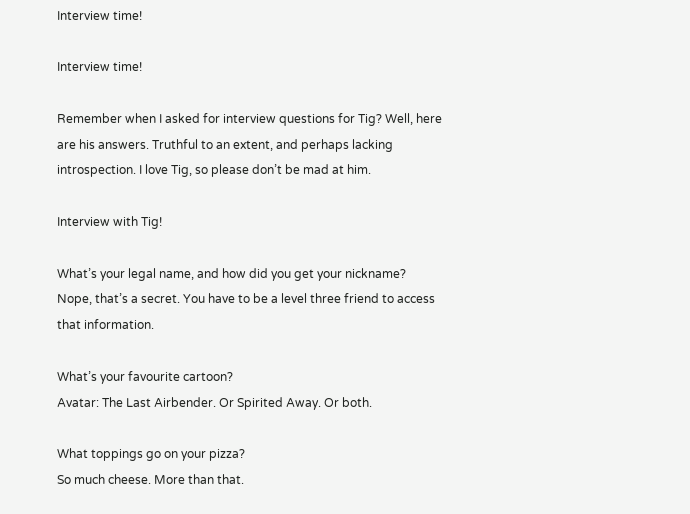Interview time!

Interview time!

Remember when I asked for interview questions for Tig? Well, here are his answers. Truthful to an extent, and perhaps lacking introspection. I love Tig, so please don’t be mad at him.

Interview with Tig!

What’s your legal name, and how did you get your nickname?
Nope, that’s a secret. You have to be a level three friend to access that information.

What’s your favourite cartoon?
Avatar: The Last Airbender. Or Spirited Away. Or both.

What toppings go on your pizza?
So much cheese. More than that.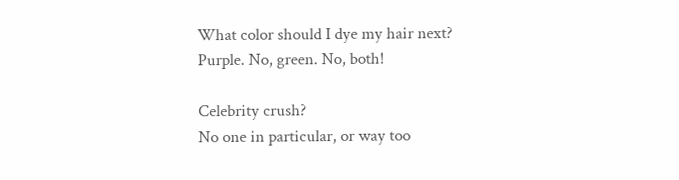What color should I dye my hair next?
Purple. No, green. No, both!

Celebrity crush?
No one in particular, or way too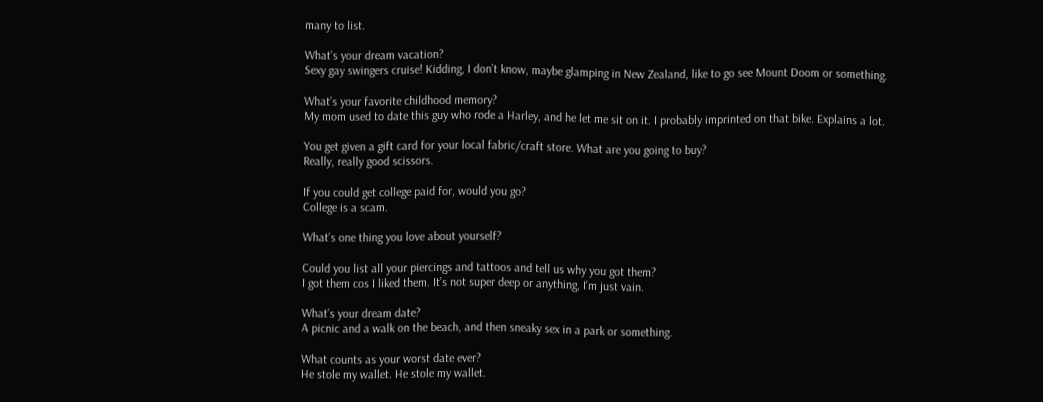many to list.

What’s your dream vacation?
Sexy gay swingers cruise! Kidding, I don’t know, maybe glamping in New Zealand, like to go see Mount Doom or something.

What’s your favorite childhood memory?
My mom used to date this guy who rode a Harley, and he let me sit on it. I probably imprinted on that bike. Explains a lot.

You get given a gift card for your local fabric/craft store. What are you going to buy?
Really, really good scissors.

If you could get college paid for, would you go?
College is a scam.

What’s one thing you love about yourself?

Could you list all your piercings and tattoos and tell us why you got them?
I got them cos I liked them. It’s not super deep or anything, I’m just vain.

What’s your dream date?
A picnic and a walk on the beach, and then sneaky sex in a park or something.

What counts as your worst date ever?
He stole my wallet. He stole my wallet.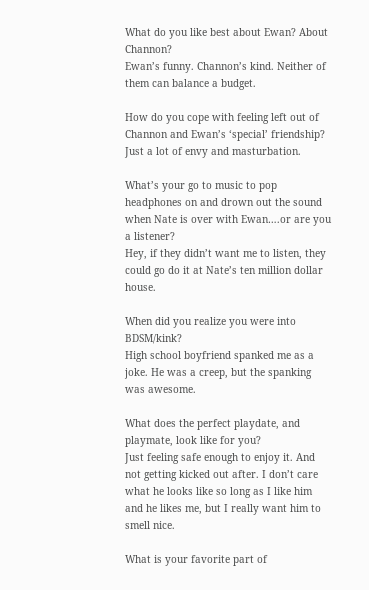What do you like best about Ewan? About Channon?
Ewan’s funny. Channon’s kind. Neither of them can balance a budget.

How do you cope with feeling left out of Channon and Ewan’s ‘special’ friendship?
Just a lot of envy and masturbation.

What’s your go to music to pop headphones on and drown out the sound when Nate is over with Ewan….or are you a listener?
Hey, if they didn’t want me to listen, they could go do it at Nate’s ten million dollar house.

When did you realize you were into BDSM/kink?
High school boyfriend spanked me as a joke. He was a creep, but the spanking was awesome.

What does the perfect playdate, and playmate, look like for you?
Just feeling safe enough to enjoy it. And not getting kicked out after. I don’t care what he looks like so long as I like him and he likes me, but I really want him to smell nice.

What is your favorite part of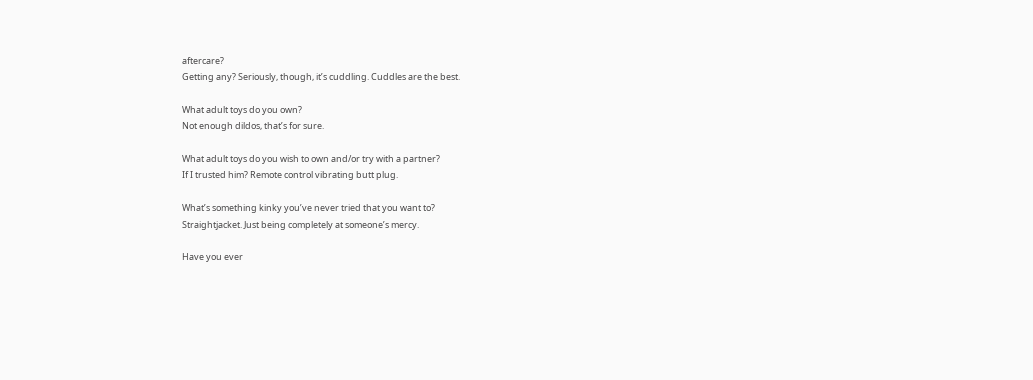aftercare?
Getting any? Seriously, though, it’s cuddling. Cuddles are the best.

What adult toys do you own?
Not enough dildos, that’s for sure.

What adult toys do you wish to own and/or try with a partner?
If I trusted him? Remote control vibrating butt plug.

What’s something kinky you’ve never tried that you want to?
Straightjacket. Just being completely at someone’s mercy.

Have you ever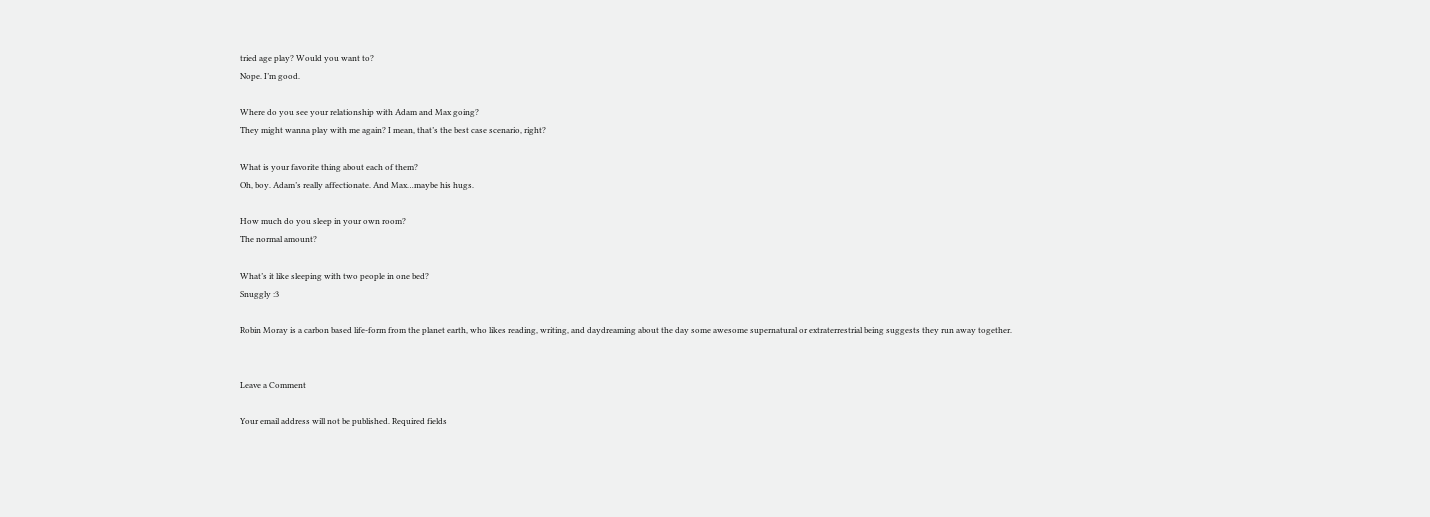tried age play? Would you want to?
Nope. I’m good.

Where do you see your relationship with Adam and Max going?
They might wanna play with me again? I mean, that’s the best case scenario, right?

What is your favorite thing about each of them?
Oh, boy. Adam’s really affectionate. And Max…maybe his hugs.

How much do you sleep in your own room?
The normal amount?

What’s it like sleeping with two people in one bed?
Snuggly :3

Robin Moray is a carbon based life-form from the planet earth, who likes reading, writing, and daydreaming about the day some awesome supernatural or extraterrestrial being suggests they run away together.


Leave a Comment

Your email address will not be published. Required fields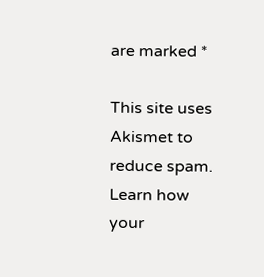are marked *

This site uses Akismet to reduce spam. Learn how your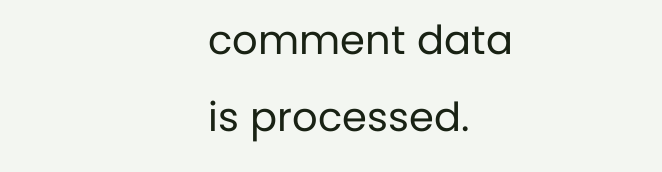comment data is processed.